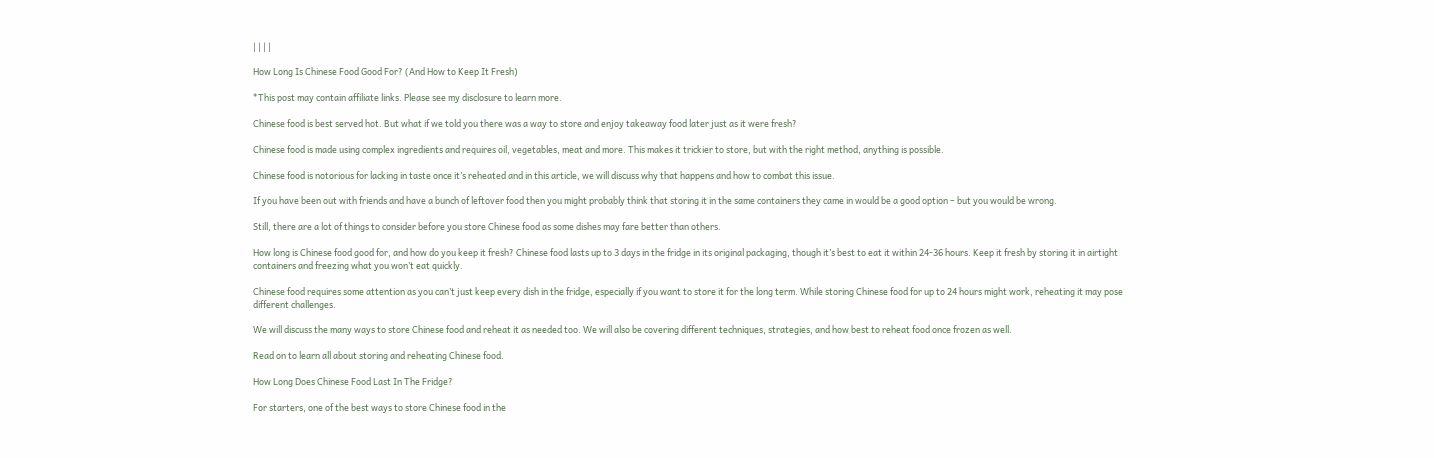| | | |

How Long Is Chinese Food Good For? (And How to Keep It Fresh)

*This post may contain affiliate links. Please see my disclosure to learn more.

Chinese food is best served hot. But what if we told you there was a way to store and enjoy takeaway food later just as it were fresh?

Chinese food is made using complex ingredients and requires oil, vegetables, meat and more. This makes it trickier to store, but with the right method, anything is possible.

Chinese food is notorious for lacking in taste once it’s reheated and in this article, we will discuss why that happens and how to combat this issue.

If you have been out with friends and have a bunch of leftover food then you might probably think that storing it in the same containers they came in would be a good option – but you would be wrong.

Still, there are a lot of things to consider before you store Chinese food as some dishes may fare better than others.

How long is Chinese food good for, and how do you keep it fresh? Chinese food lasts up to 3 days in the fridge in its original packaging, though it’s best to eat it within 24-36 hours. Keep it fresh by storing it in airtight containers and freezing what you won’t eat quickly.

Chinese food requires some attention as you can’t just keep every dish in the fridge, especially if you want to store it for the long term. While storing Chinese food for up to 24 hours might work, reheating it may pose different challenges.

We will discuss the many ways to store Chinese food and reheat it as needed too. We will also be covering different techniques, strategies, and how best to reheat food once frozen as well.

Read on to learn all about storing and reheating Chinese food.

How Long Does Chinese Food Last In The Fridge?

For starters, one of the best ways to store Chinese food in the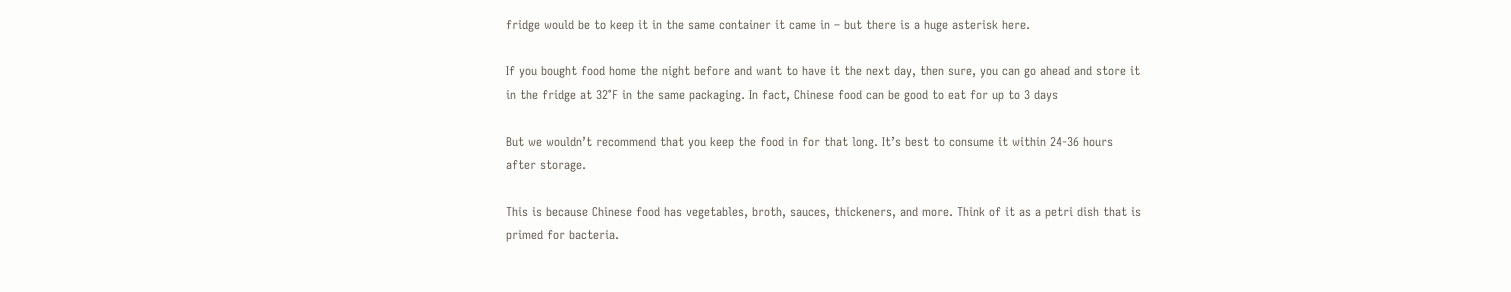fridge would be to keep it in the same container it came in – but there is a huge asterisk here.

If you bought food home the night before and want to have it the next day, then sure, you can go ahead and store it in the fridge at 32°F in the same packaging. In fact, Chinese food can be good to eat for up to 3 days

But we wouldn’t recommend that you keep the food in for that long. It’s best to consume it within 24-36 hours after storage.

This is because Chinese food has vegetables, broth, sauces, thickeners, and more. Think of it as a petri dish that is primed for bacteria.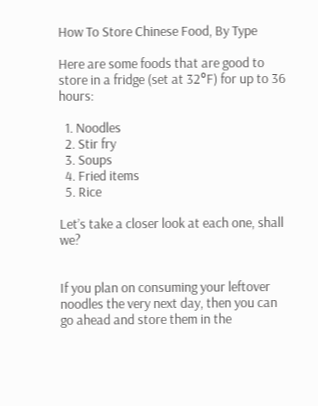How To Store Chinese Food, By Type

Here are some foods that are good to store in a fridge (set at 32°F) for up to 36 hours:

  1. Noodles
  2. Stir fry
  3. Soups
  4. Fried items
  5. Rice

Let’s take a closer look at each one, shall we?


If you plan on consuming your leftover noodles the very next day, then you can go ahead and store them in the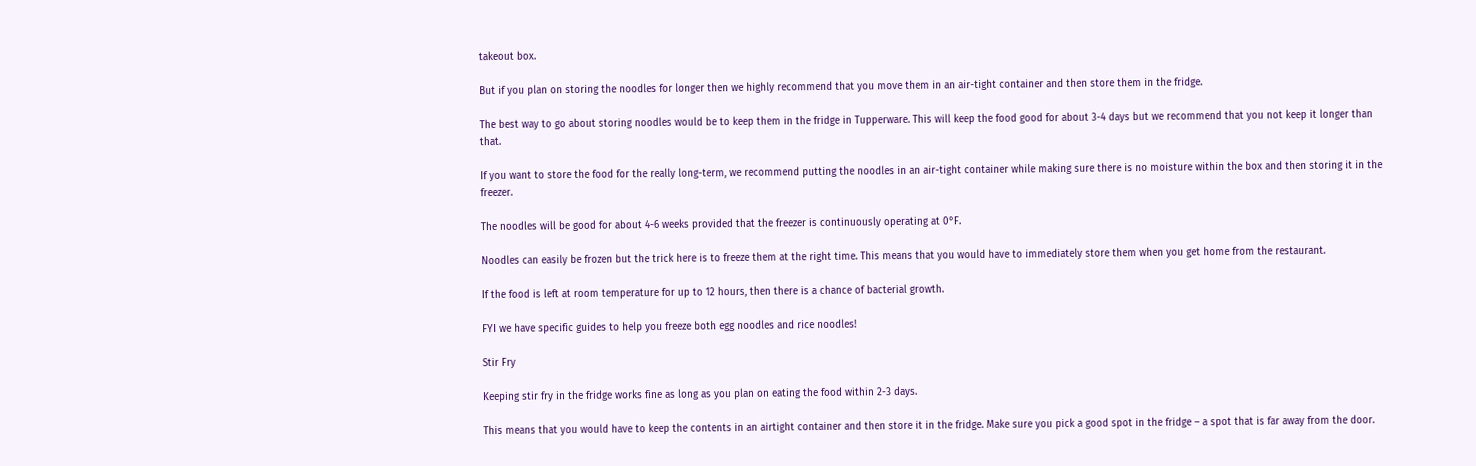takeout box.

But if you plan on storing the noodles for longer then we highly recommend that you move them in an air-tight container and then store them in the fridge.

The best way to go about storing noodles would be to keep them in the fridge in Tupperware. This will keep the food good for about 3-4 days but we recommend that you not keep it longer than that.

If you want to store the food for the really long-term, we recommend putting the noodles in an air-tight container while making sure there is no moisture within the box and then storing it in the freezer.

The noodles will be good for about 4-6 weeks provided that the freezer is continuously operating at 0°F.

Noodles can easily be frozen but the trick here is to freeze them at the right time. This means that you would have to immediately store them when you get home from the restaurant.

If the food is left at room temperature for up to 12 hours, then there is a chance of bacterial growth.

FYI we have specific guides to help you freeze both egg noodles and rice noodles!

Stir Fry

Keeping stir fry in the fridge works fine as long as you plan on eating the food within 2-3 days.

This means that you would have to keep the contents in an airtight container and then store it in the fridge. Make sure you pick a good spot in the fridge – a spot that is far away from the door.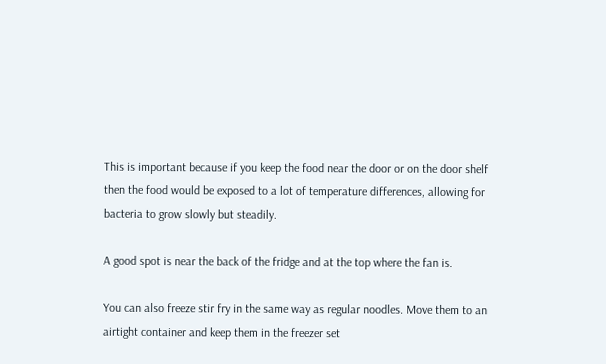This is important because if you keep the food near the door or on the door shelf then the food would be exposed to a lot of temperature differences, allowing for bacteria to grow slowly but steadily.

A good spot is near the back of the fridge and at the top where the fan is.

You can also freeze stir fry in the same way as regular noodles. Move them to an airtight container and keep them in the freezer set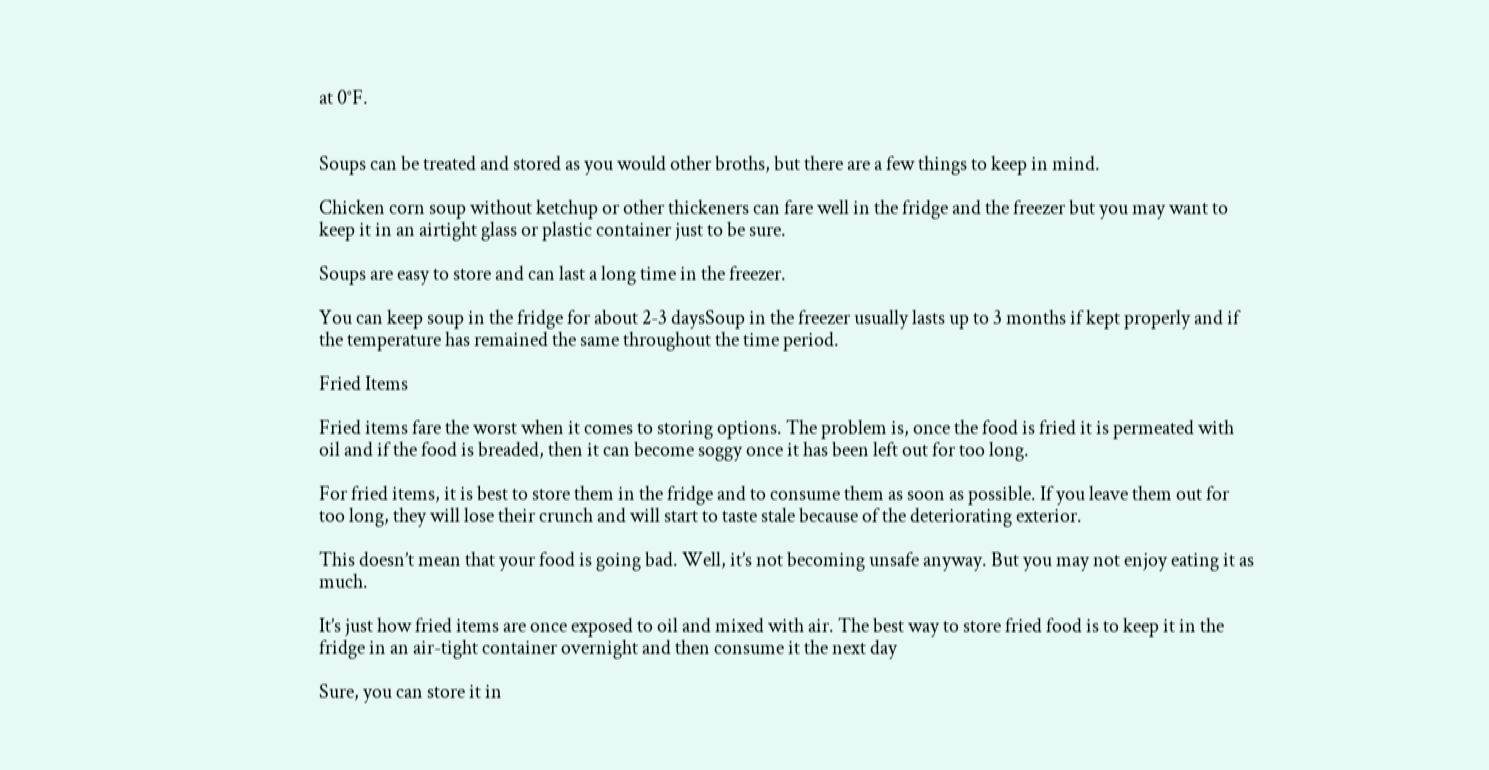at 0°F.


Soups can be treated and stored as you would other broths, but there are a few things to keep in mind.

Chicken corn soup without ketchup or other thickeners can fare well in the fridge and the freezer but you may want to keep it in an airtight glass or plastic container just to be sure.

Soups are easy to store and can last a long time in the freezer.

You can keep soup in the fridge for about 2-3 daysSoup in the freezer usually lasts up to 3 months if kept properly and if the temperature has remained the same throughout the time period.

Fried Items

Fried items fare the worst when it comes to storing options. The problem is, once the food is fried it is permeated with oil and if the food is breaded, then it can become soggy once it has been left out for too long.

For fried items, it is best to store them in the fridge and to consume them as soon as possible. If you leave them out for too long, they will lose their crunch and will start to taste stale because of the deteriorating exterior.

This doesn’t mean that your food is going bad. Well, it’s not becoming unsafe anyway. But you may not enjoy eating it as much.

It’s just how fried items are once exposed to oil and mixed with air. The best way to store fried food is to keep it in the fridge in an air-tight container overnight and then consume it the next day

Sure, you can store it in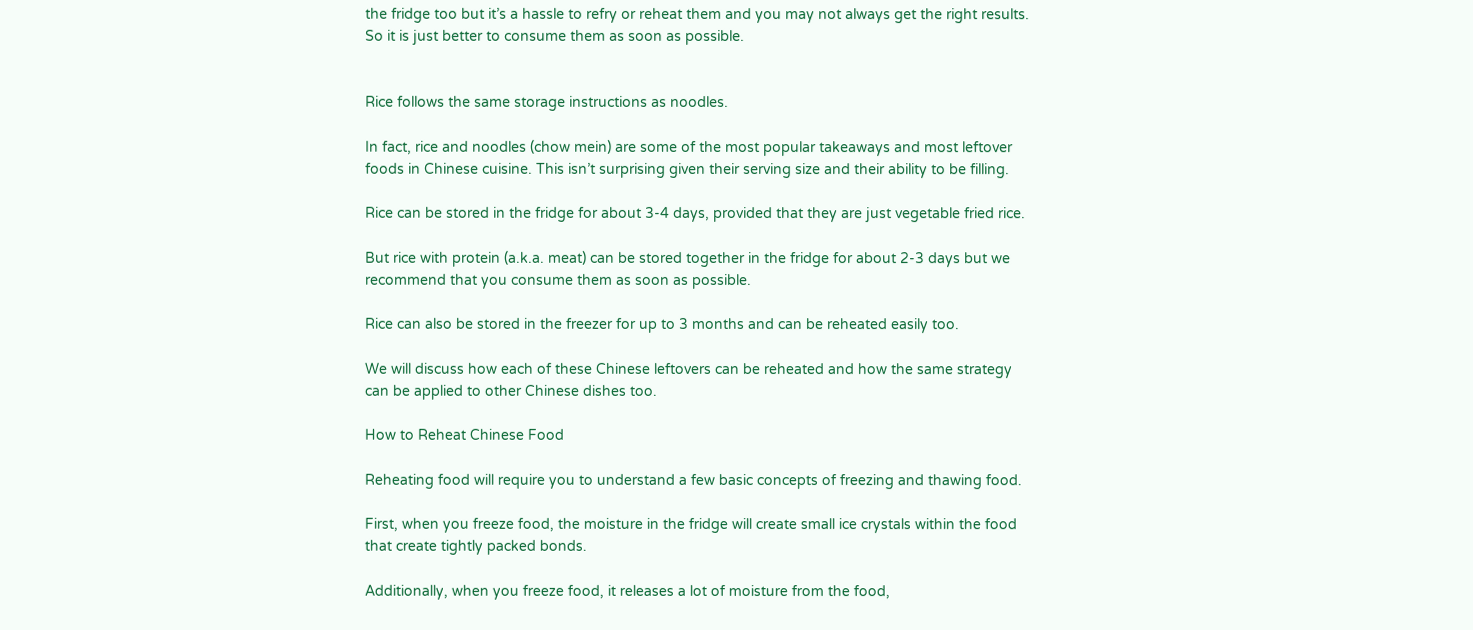the fridge too but it’s a hassle to refry or reheat them and you may not always get the right results. So it is just better to consume them as soon as possible.


Rice follows the same storage instructions as noodles.

In fact, rice and noodles (chow mein) are some of the most popular takeaways and most leftover foods in Chinese cuisine. This isn’t surprising given their serving size and their ability to be filling.

Rice can be stored in the fridge for about 3-4 days, provided that they are just vegetable fried rice.

But rice with protein (a.k.a. meat) can be stored together in the fridge for about 2-3 days but we recommend that you consume them as soon as possible.

Rice can also be stored in the freezer for up to 3 months and can be reheated easily too.

We will discuss how each of these Chinese leftovers can be reheated and how the same strategy can be applied to other Chinese dishes too.

How to Reheat Chinese Food

Reheating food will require you to understand a few basic concepts of freezing and thawing food.

First, when you freeze food, the moisture in the fridge will create small ice crystals within the food that create tightly packed bonds.

Additionally, when you freeze food, it releases a lot of moisture from the food,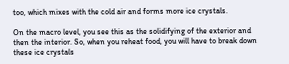too, which mixes with the cold air and forms more ice crystals.

On the macro level, you see this as the solidifying of the exterior and then the interior. So, when you reheat food, you will have to break down these ice crystals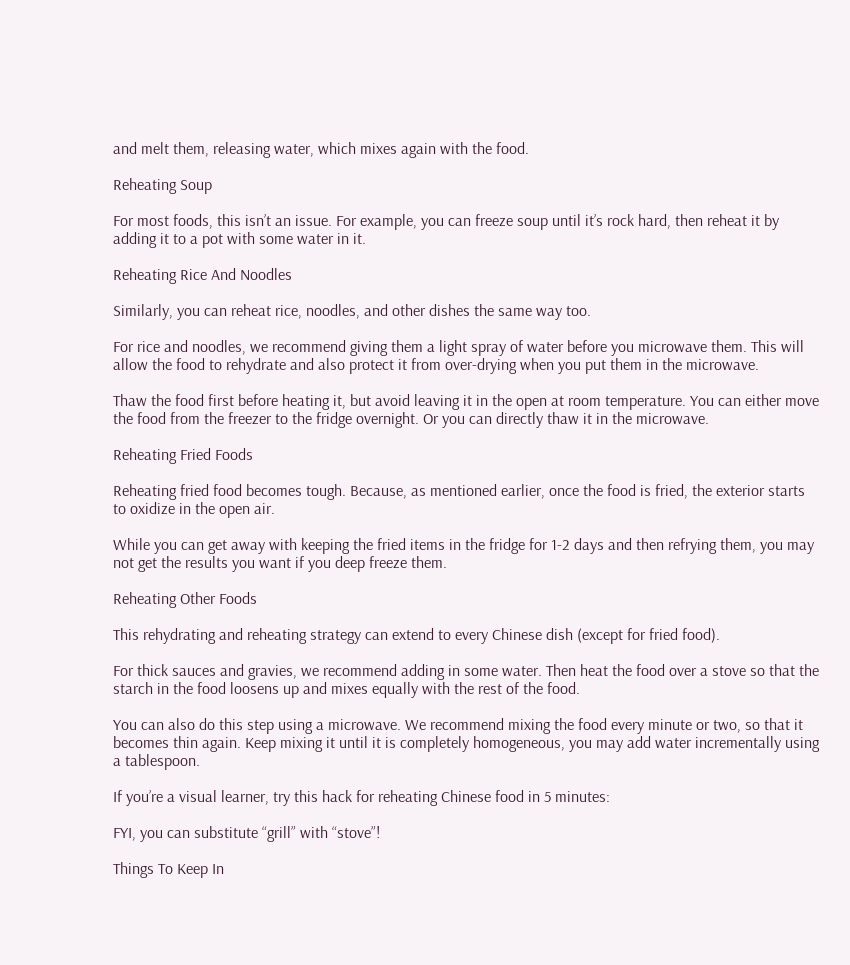and melt them, releasing water, which mixes again with the food.

Reheating Soup

For most foods, this isn’t an issue. For example, you can freeze soup until it’s rock hard, then reheat it by adding it to a pot with some water in it.

Reheating Rice And Noodles

Similarly, you can reheat rice, noodles, and other dishes the same way too.

For rice and noodles, we recommend giving them a light spray of water before you microwave them. This will allow the food to rehydrate and also protect it from over-drying when you put them in the microwave.

Thaw the food first before heating it, but avoid leaving it in the open at room temperature. You can either move the food from the freezer to the fridge overnight. Or you can directly thaw it in the microwave.

Reheating Fried Foods

Reheating fried food becomes tough. Because, as mentioned earlier, once the food is fried, the exterior starts to oxidize in the open air.

While you can get away with keeping the fried items in the fridge for 1-2 days and then refrying them, you may not get the results you want if you deep freeze them.

Reheating Other Foods

This rehydrating and reheating strategy can extend to every Chinese dish (except for fried food).

For thick sauces and gravies, we recommend adding in some water. Then heat the food over a stove so that the starch in the food loosens up and mixes equally with the rest of the food.

You can also do this step using a microwave. We recommend mixing the food every minute or two, so that it becomes thin again. Keep mixing it until it is completely homogeneous, you may add water incrementally using a tablespoon.

If you’re a visual learner, try this hack for reheating Chinese food in 5 minutes:

FYI, you can substitute “grill” with “stove”!

Things To Keep In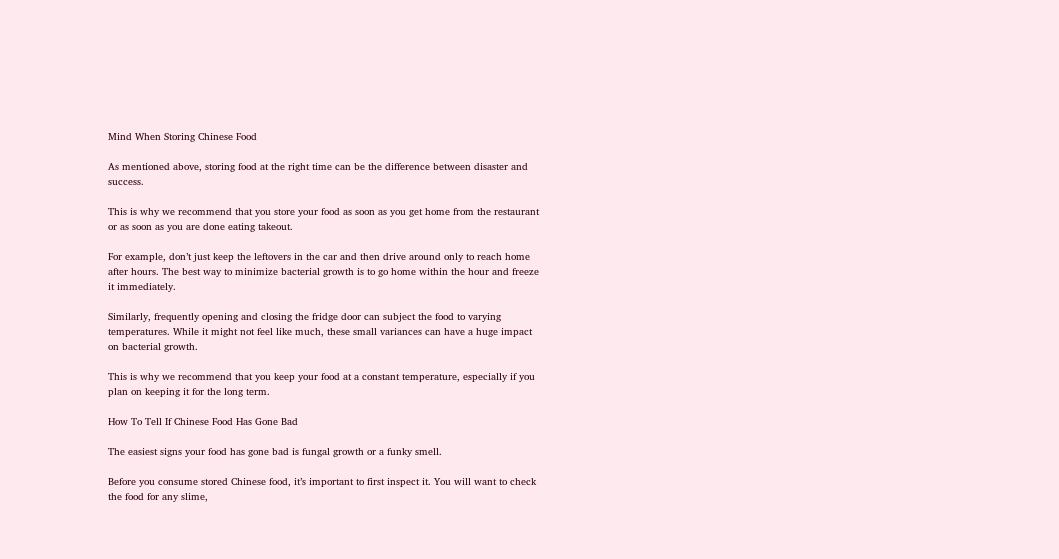Mind When Storing Chinese Food

As mentioned above, storing food at the right time can be the difference between disaster and success.

This is why we recommend that you store your food as soon as you get home from the restaurant or as soon as you are done eating takeout.

For example, don’t just keep the leftovers in the car and then drive around only to reach home after hours. The best way to minimize bacterial growth is to go home within the hour and freeze it immediately.

Similarly, frequently opening and closing the fridge door can subject the food to varying temperatures. While it might not feel like much, these small variances can have a huge impact on bacterial growth.

This is why we recommend that you keep your food at a constant temperature, especially if you plan on keeping it for the long term.

How To Tell If Chinese Food Has Gone Bad

The easiest signs your food has gone bad is fungal growth or a funky smell.

Before you consume stored Chinese food, it’s important to first inspect it. You will want to check the food for any slime,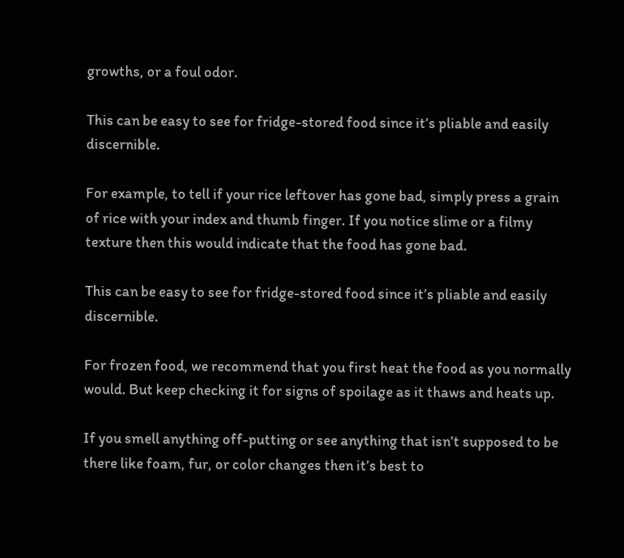growths, or a foul odor.

This can be easy to see for fridge-stored food since it’s pliable and easily discernible.

For example, to tell if your rice leftover has gone bad, simply press a grain of rice with your index and thumb finger. If you notice slime or a filmy texture then this would indicate that the food has gone bad.

This can be easy to see for fridge-stored food since it’s pliable and easily discernible.

For frozen food, we recommend that you first heat the food as you normally would. But keep checking it for signs of spoilage as it thaws and heats up.

If you smell anything off-putting or see anything that isn’t supposed to be there like foam, fur, or color changes then it’s best to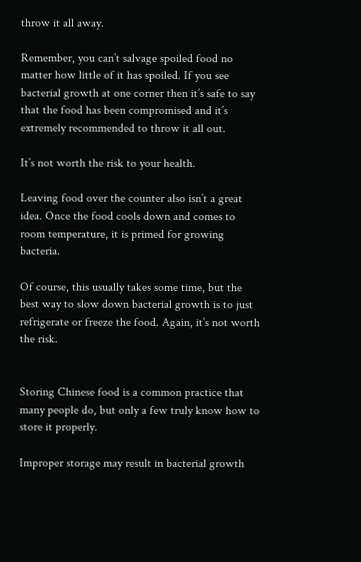throw it all away.

Remember, you can’t salvage spoiled food no matter how little of it has spoiled. If you see bacterial growth at one corner then it’s safe to say that the food has been compromised and it’s extremely recommended to throw it all out.

It’s not worth the risk to your health.

Leaving food over the counter also isn’t a great idea. Once the food cools down and comes to room temperature, it is primed for growing bacteria.

Of course, this usually takes some time, but the best way to slow down bacterial growth is to just refrigerate or freeze the food. Again, it’s not worth the risk.


Storing Chinese food is a common practice that many people do, but only a few truly know how to store it properly.

Improper storage may result in bacterial growth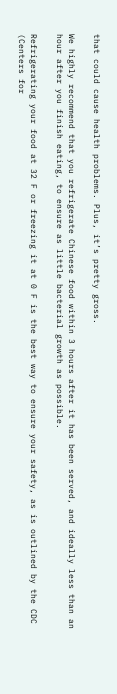that could cause health problems. Plus, it’s pretty gross.

We highly recommend that you refrigerate Chinese food within 3 hours after it has been served, and ideally less than an hour after you finish eating, to ensure as little bacterial growth as possible.

Refrigerating your food at 32 F or freezing it at 0 F is the best way to ensure your safety, as is outlined by the CDC (Centers for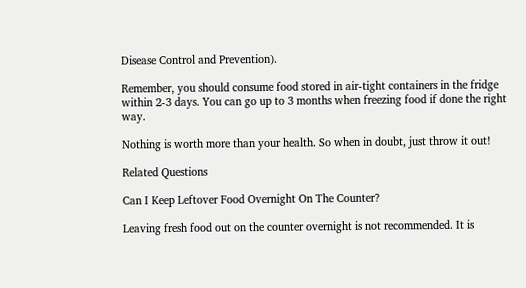Disease Control and Prevention).

Remember, you should consume food stored in air-tight containers in the fridge within 2-3 days. You can go up to 3 months when freezing food if done the right way.

Nothing is worth more than your health. So when in doubt, just throw it out!

Related Questions

Can I Keep Leftover Food Overnight On The Counter?

Leaving fresh food out on the counter overnight is not recommended. It is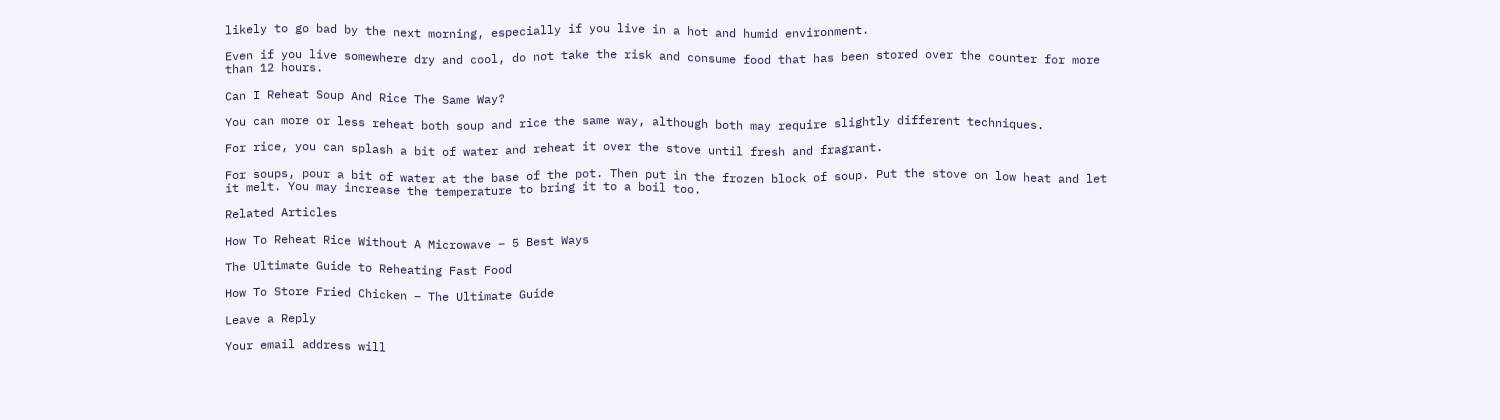likely to go bad by the next morning, especially if you live in a hot and humid environment.

Even if you live somewhere dry and cool, do not take the risk and consume food that has been stored over the counter for more than 12 hours.

Can I Reheat Soup And Rice The Same Way?

You can more or less reheat both soup and rice the same way, although both may require slightly different techniques.

For rice, you can splash a bit of water and reheat it over the stove until fresh and fragrant.

For soups, pour a bit of water at the base of the pot. Then put in the frozen block of soup. Put the stove on low heat and let it melt. You may increase the temperature to bring it to a boil too.

Related Articles

How To Reheat Rice Without A Microwave – 5 Best Ways

The Ultimate Guide to Reheating Fast Food

How To Store Fried Chicken – The Ultimate Guide

Leave a Reply

Your email address will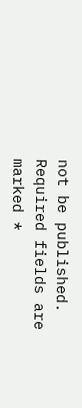not be published. Required fields are marked *